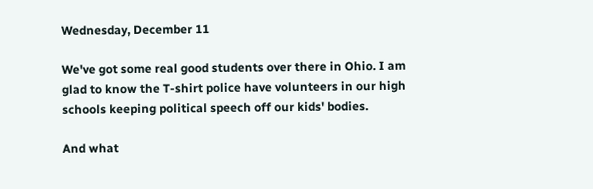Wednesday, December 11

We've got some real good students over there in Ohio. I am glad to know the T-shirt police have volunteers in our high schools keeping political speech off our kids' bodies.

And what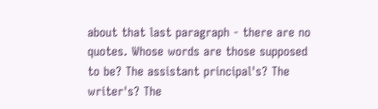about that last paragraph - there are no quotes. Whose words are those supposed to be? The assistant principal's? The writer's? The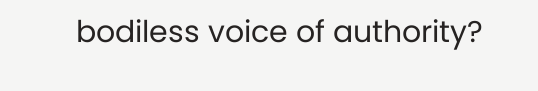bodiless voice of authority?